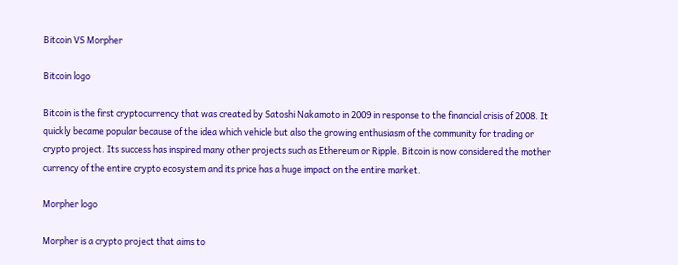Bitcoin VS Morpher

Bitcoin logo

Bitcoin is the first cryptocurrency that was created by Satoshi Nakamoto in 2009 in response to the financial crisis of 2008. It quickly became popular because of the idea which vehicle but also the growing enthusiasm of the community for trading or crypto project. Its success has inspired many other projects such as Ethereum or Ripple. Bitcoin is now considered the mother currency of the entire crypto ecosystem and its price has a huge impact on the entire market.

Morpher logo

Morpher is a crypto project that aims to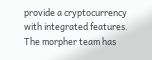provide a cryptocurrency with integrated features. The morpher team has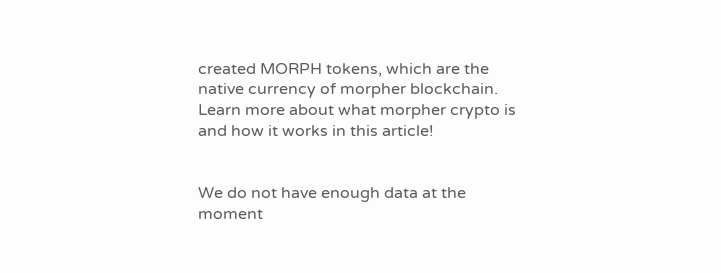created MORPH tokens, which are the native currency of morpher blockchain. Learn more about what morpher crypto is and how it works in this article!


We do not have enough data at the moment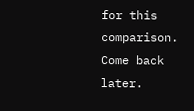for this comparison. Come back later.